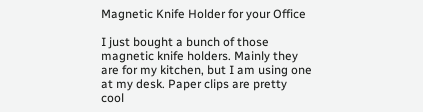Magnetic Knife Holder for your Office

I just bought a bunch of those magnetic knife holders. Mainly they are for my kitchen, but I am using one at my desk. Paper clips are pretty cool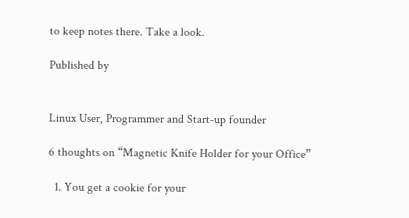to keep notes there. Take a look.

Published by


Linux User, Programmer and Start-up founder

6 thoughts on “Magnetic Knife Holder for your Office”

  1. You get a cookie for your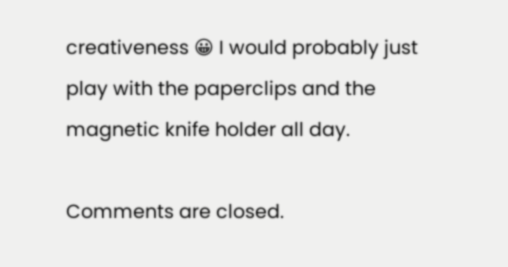creativeness 😀 I would probably just play with the paperclips and the magnetic knife holder all day.

Comments are closed.